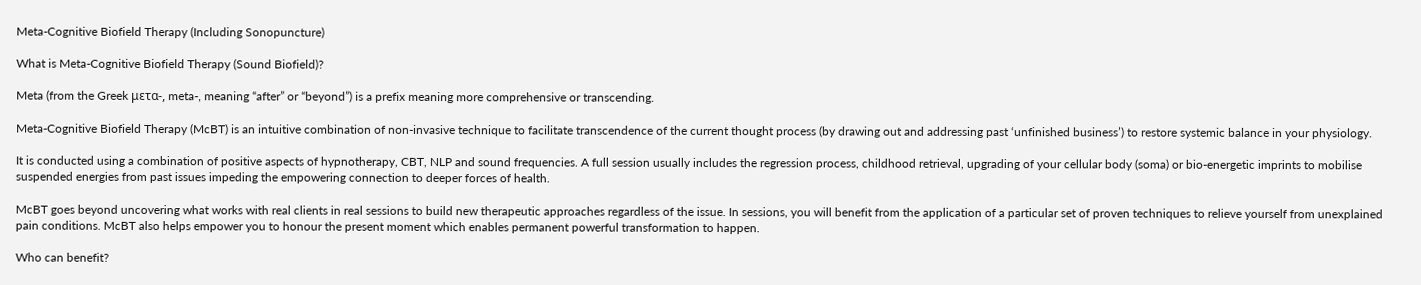Meta-Cognitive Biofield Therapy (Including Sonopuncture)

What is Meta-Cognitive Biofield Therapy (Sound Biofield)?

Meta (from the Greek μετα-, meta-, meaning “after” or “beyond”) is a prefix meaning more comprehensive or transcending.

Meta-Cognitive Biofield Therapy (McBT) is an intuitive combination of non-invasive technique to facilitate transcendence of the current thought process (by drawing out and addressing past ‘unfinished business’) to restore systemic balance in your physiology.

It is conducted using a combination of positive aspects of hypnotherapy, CBT, NLP and sound frequencies. A full session usually includes the regression process, childhood retrieval, upgrading of your cellular body (soma) or bio-energetic imprints to mobilise suspended energies from past issues impeding the empowering connection to deeper forces of health.

McBT goes beyond uncovering what works with real clients in real sessions to build new therapeutic approaches regardless of the issue. In sessions, you will benefit from the application of a particular set of proven techniques to relieve yourself from unexplained pain conditions. McBT also helps empower you to honour the present moment which enables permanent powerful transformation to happen.

Who can benefit?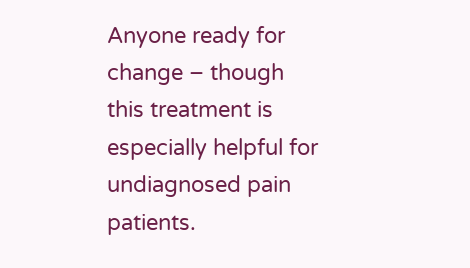Anyone ready for change – though this treatment is especially helpful for undiagnosed pain patients.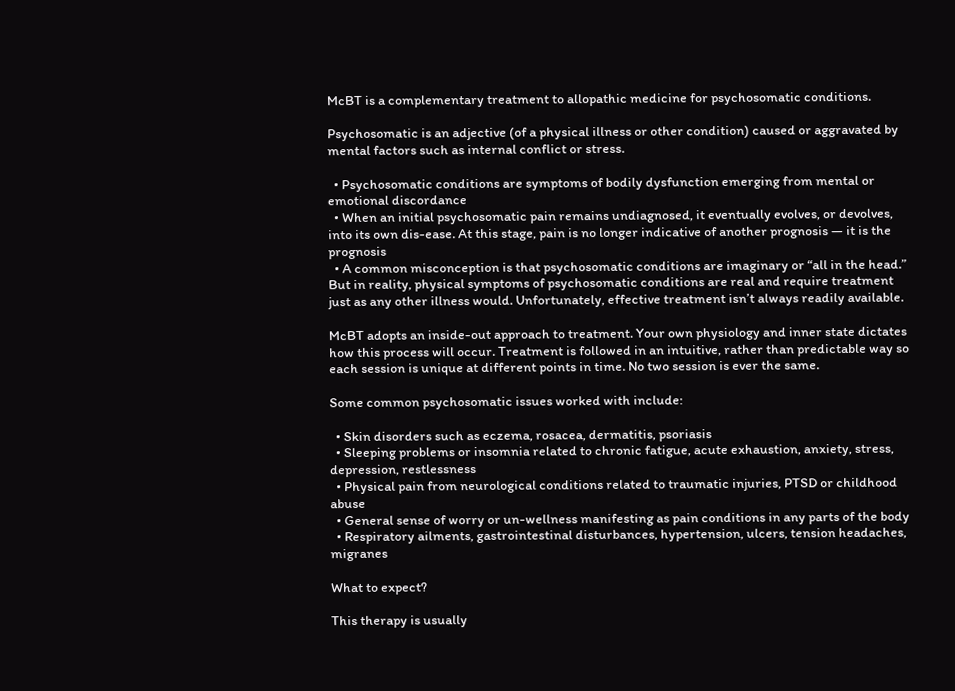McBT is a complementary treatment to allopathic medicine for psychosomatic conditions.

Psychosomatic is an adjective (of a physical illness or other condition) caused or aggravated by mental factors such as internal conflict or stress.

  • Psychosomatic conditions are symptoms of bodily dysfunction emerging from mental or emotional discordance
  • When an initial psychosomatic pain remains undiagnosed, it eventually evolves, or devolves, into its own dis-ease. At this stage, pain is no longer indicative of another prognosis — it is the prognosis
  • A common misconception is that psychosomatic conditions are imaginary or “all in the head.” But in reality, physical symptoms of psychosomatic conditions are real and require treatment just as any other illness would. Unfortunately, effective treatment isn’t always readily available.

McBT adopts an inside-out approach to treatment. Your own physiology and inner state dictates how this process will occur. Treatment is followed in an intuitive, rather than predictable way so each session is unique at different points in time. No two session is ever the same.

Some common psychosomatic issues worked with include:

  • Skin disorders such as eczema, rosacea, dermatitis, psoriasis
  • Sleeping problems or insomnia related to chronic fatigue, acute exhaustion, anxiety, stress, depression, restlessness
  • Physical pain from neurological conditions related to traumatic injuries, PTSD or childhood abuse
  • General sense of worry or un-wellness manifesting as pain conditions in any parts of the body
  • Respiratory ailments, gastrointestinal disturbances, hypertension, ulcers, tension headaches, migranes

What to expect?

This therapy is usually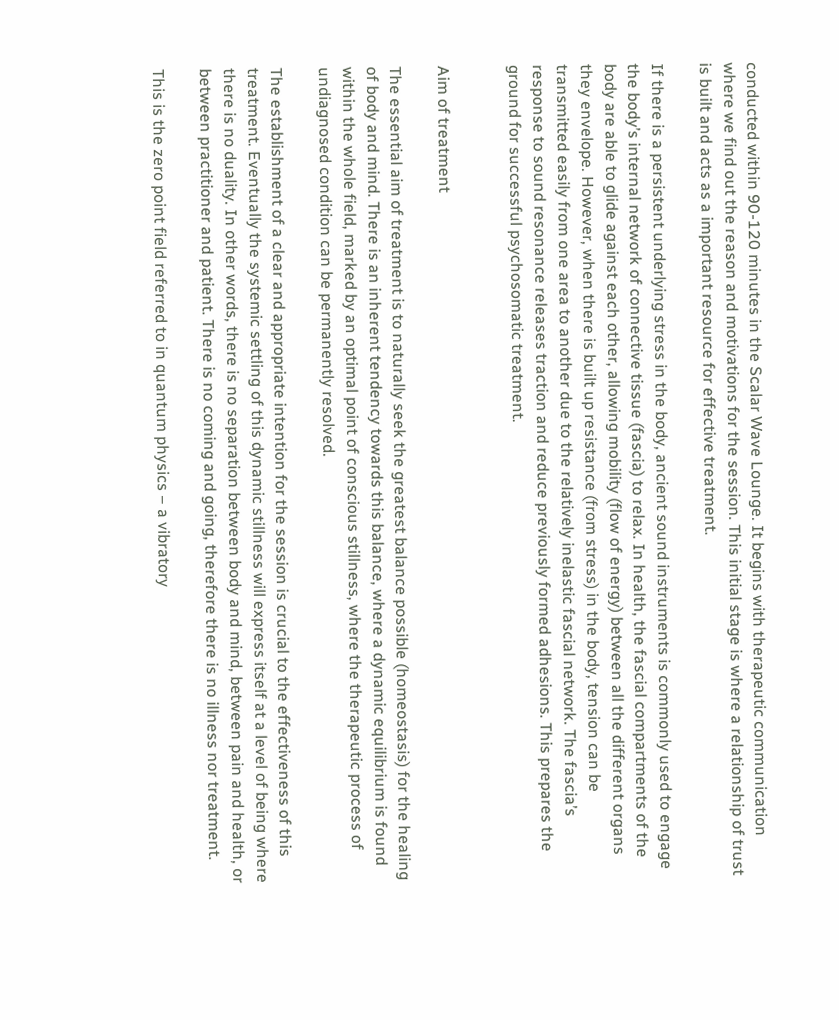conducted within 90-120 minutes in the Scalar Wave Lounge. It begins with therapeutic communication where we find out the reason and motivations for the session. This initial stage is where a relationship of trust is built and acts as a important resource for effective treatment.

If there is a persistent underlying stress in the body, ancient sound instruments is commonly used to engage the body’s internal network of connective tissue (fascia) to relax. In health, the fascial compartments of the body are able to glide against each other, allowing mobility (flow of energy) between all the different organs they envelope. However, when there is built up resistance (from stress) in the body, tension can be transmitted easily from one area to another due to the relatively inelastic fascial network. The fascia’s response to sound resonance releases traction and reduce previously formed adhesions. This prepares the ground for successful psychosomatic treatment.


Aim of treatment

The essential aim of treatment is to naturally seek the greatest balance possible (homeostasis) for the healing of body and mind. There is an inherent tendency towards this balance, where a dynamic equilibrium is found within the whole field, marked by an optimal point of conscious stillness, where the therapeutic process of undiagnosed condition can be permanently resolved.

The establishment of a clear and appropriate intention for the session is crucial to the effectiveness of this treatment. Eventually the systemic settling of this dynamic stillness will express itself at a level of being where there is no duality. In other words, there is no separation between body and mind, between pain and health, or between practitioner and patient. There is no coming and going, therefore there is no illness nor treatment.

This is the zero point field referred to in quantum physics – a vibratory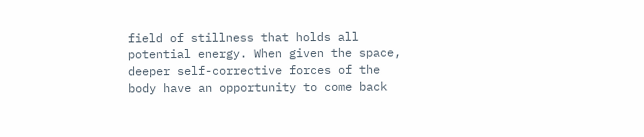field of stillness that holds all potential energy. When given the space, deeper self-corrective forces of the body have an opportunity to come back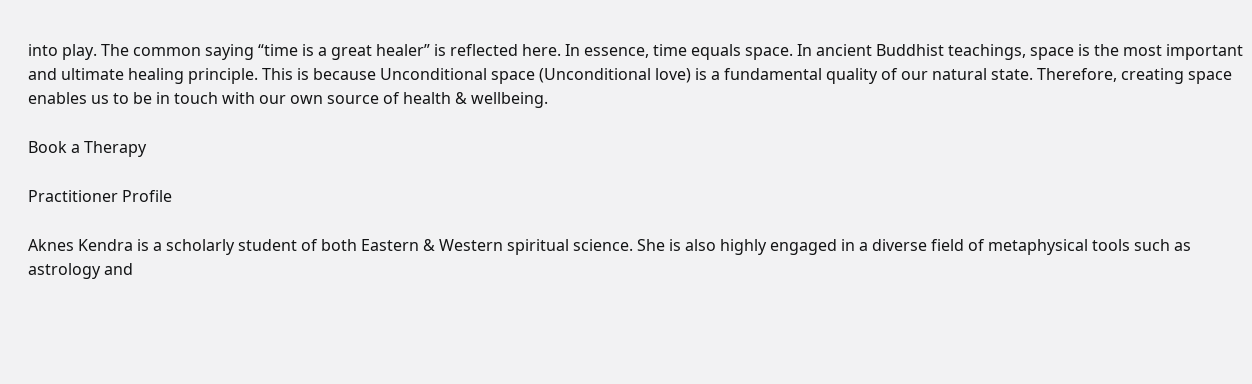into play. The common saying “time is a great healer” is reflected here. In essence, time equals space. In ancient Buddhist teachings, space is the most important and ultimate healing principle. This is because Unconditional space (Unconditional love) is a fundamental quality of our natural state. Therefore, creating space enables us to be in touch with our own source of health & wellbeing.

Book a Therapy

Practitioner Profile

Aknes Kendra is a scholarly student of both Eastern & Western spiritual science. She is also highly engaged in a diverse field of metaphysical tools such as astrology and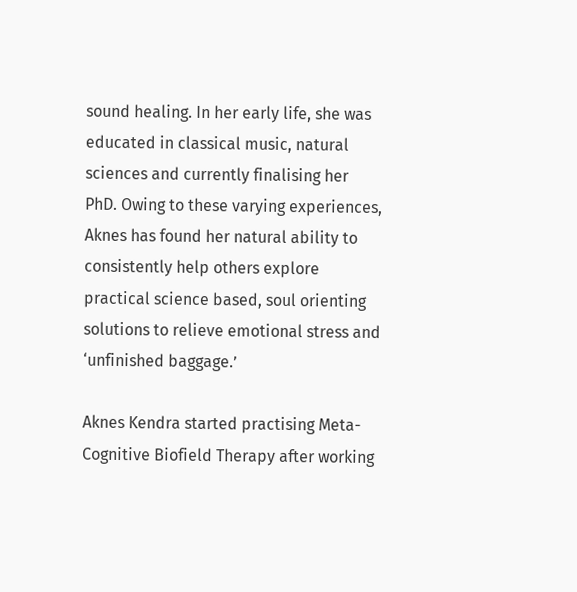sound healing. In her early life, she was educated in classical music, natural sciences and currently finalising her PhD. Owing to these varying experiences, Aknes has found her natural ability to consistently help others explore practical science based, soul orienting solutions to relieve emotional stress and ‘unfinished baggage.’

Aknes Kendra started practising Meta-Cognitive Biofield Therapy after working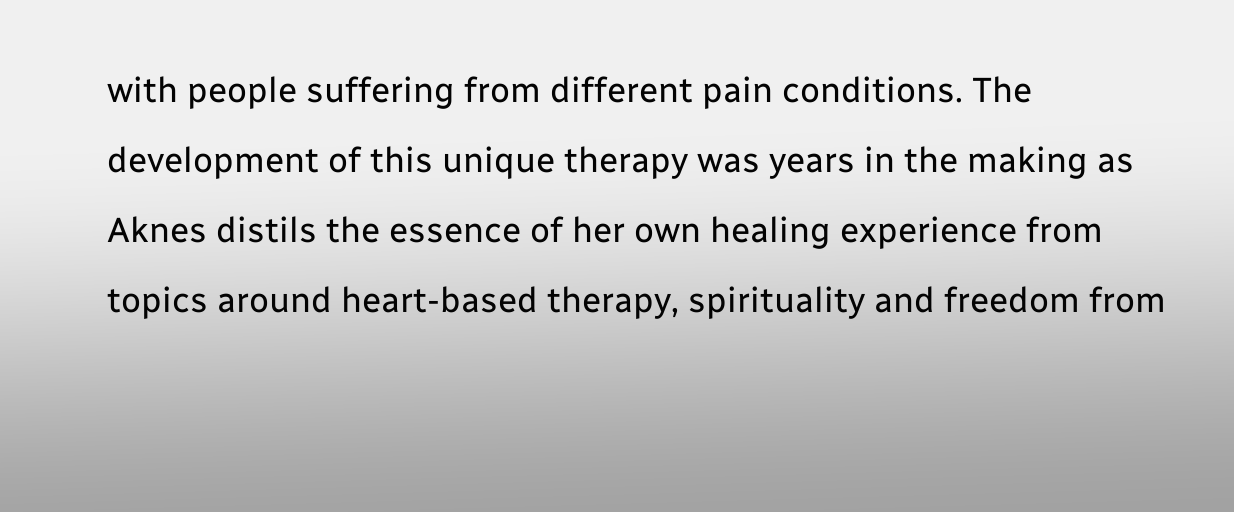with people suffering from different pain conditions. The development of this unique therapy was years in the making as Aknes distils the essence of her own healing experience from topics around heart-based therapy, spirituality and freedom from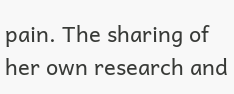pain. The sharing of her own research and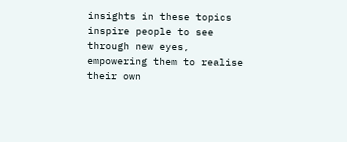insights in these topics inspire people to see through new eyes, empowering them to realise their own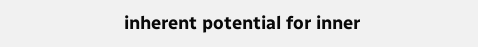inherent potential for inner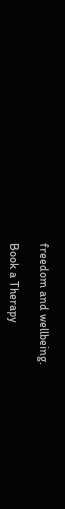freedom and wellbeing.

Book a Therapy